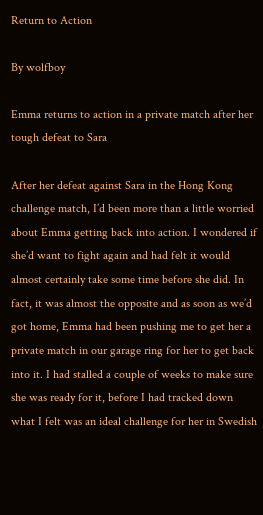Return to Action

By wolfboy

Emma returns to action in a private match after her tough defeat to Sara

After her defeat against Sara in the Hong Kong challenge match, I’d been more than a little worried about Emma getting back into action. I wondered if she’d want to fight again and had felt it would almost certainly take some time before she did. In fact, it was almost the opposite and as soon as we’d got home, Emma had been pushing me to get her a private match in our garage ring for her to get back into it. I had stalled a couple of weeks to make sure she was ready for it, before I had tracked down what I felt was an ideal challenge for her in Swedish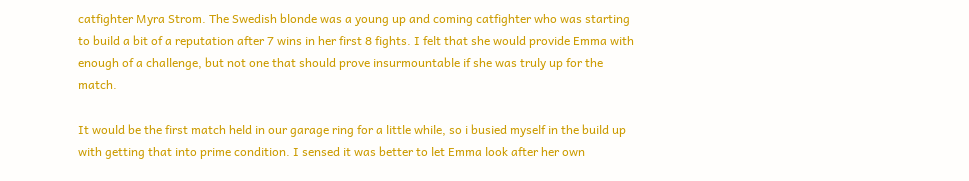catfighter Myra Strom. The Swedish blonde was a young up and coming catfighter who was starting to build a bit of a reputation after 7 wins in her first 8 fights. I felt that she would provide Emma with enough of a challenge, but not one that should prove insurmountable if she was truly up for the match.

It would be the first match held in our garage ring for a little while, so i busied myself in the build up with getting that into prime condition. I sensed it was better to let Emma look after her own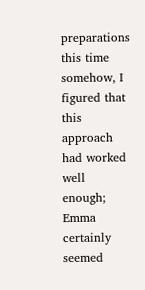preparations this time somehow, I figured that this approach had worked well enough; Emma certainly seemed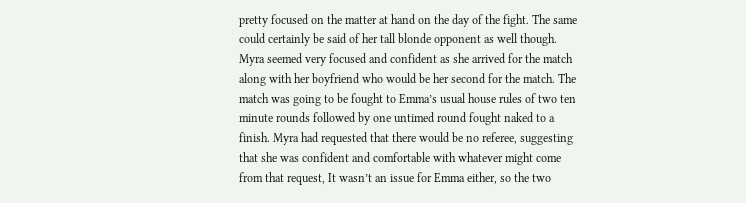pretty focused on the matter at hand on the day of the fight. The same could certainly be said of her tall blonde opponent as well though. Myra seemed very focused and confident as she arrived for the match along with her boyfriend who would be her second for the match. The match was going to be fought to Emma’s usual house rules of two ten minute rounds followed by one untimed round fought naked to a finish. Myra had requested that there would be no referee, suggesting that she was confident and comfortable with whatever might come from that request, It wasn’t an issue for Emma either, so the two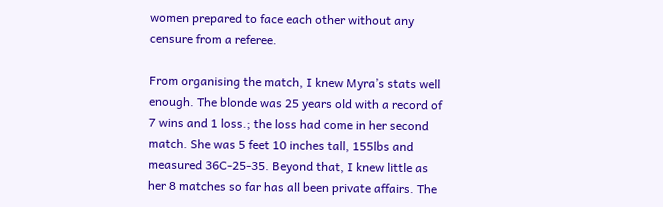women prepared to face each other without any censure from a referee.

From organising the match, I knew Myra’s stats well enough. The blonde was 25 years old with a record of 7 wins and 1 loss.; the loss had come in her second match. She was 5 feet 10 inches tall, 155lbs and measured 36C-25-35. Beyond that, I knew little as her 8 matches so far has all been private affairs. The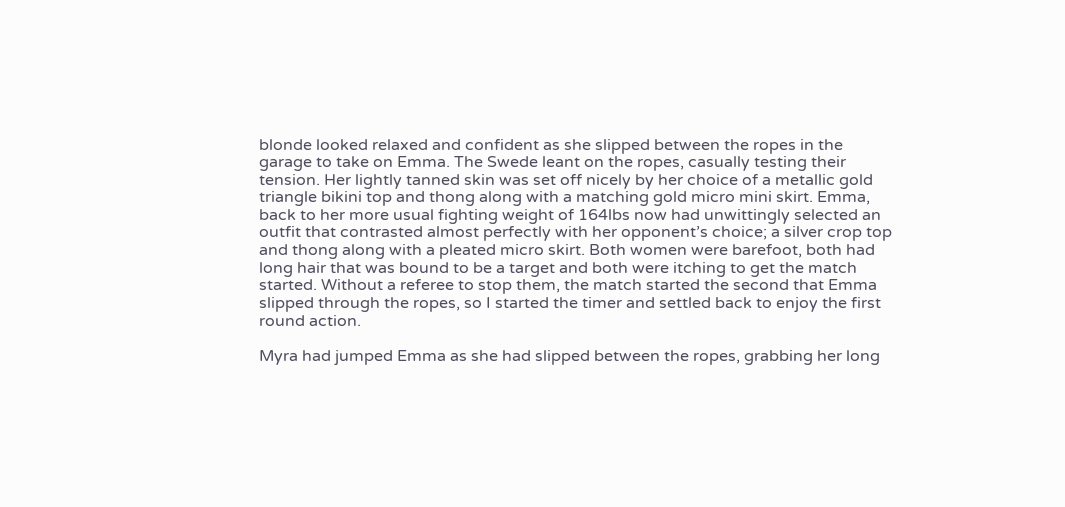blonde looked relaxed and confident as she slipped between the ropes in the garage to take on Emma. The Swede leant on the ropes, casually testing their tension. Her lightly tanned skin was set off nicely by her choice of a metallic gold triangle bikini top and thong along with a matching gold micro mini skirt. Emma, back to her more usual fighting weight of 164lbs now had unwittingly selected an outfit that contrasted almost perfectly with her opponent’s choice; a silver crop top and thong along with a pleated micro skirt. Both women were barefoot, both had long hair that was bound to be a target and both were itching to get the match started. Without a referee to stop them, the match started the second that Emma slipped through the ropes, so I started the timer and settled back to enjoy the first round action.

Myra had jumped Emma as she had slipped between the ropes, grabbing her long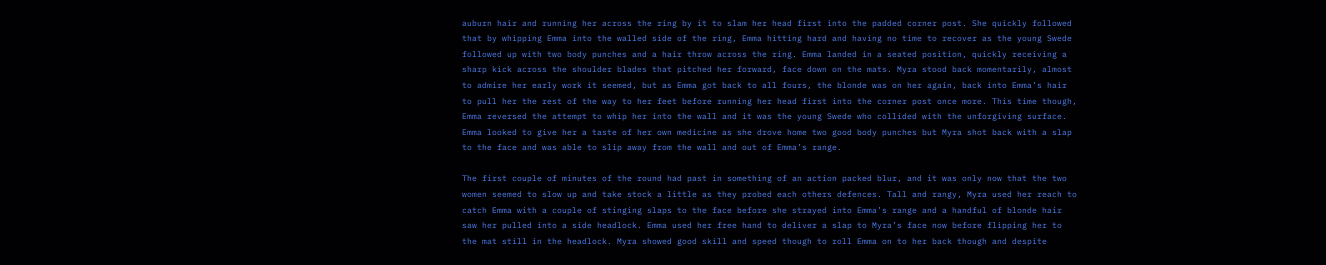auburn hair and running her across the ring by it to slam her head first into the padded corner post. She quickly followed that by whipping Emma into the walled side of the ring, Emma hitting hard and having no time to recover as the young Swede followed up with two body punches and a hair throw across the ring. Emma landed in a seated position, quickly receiving a sharp kick across the shoulder blades that pitched her forward, face down on the mats. Myra stood back momentarily, almost to admire her early work it seemed, but as Emma got back to all fours, the blonde was on her again, back into Emma’s hair to pull her the rest of the way to her feet before running her head first into the corner post once more. This time though, Emma reversed the attempt to whip her into the wall and it was the young Swede who collided with the unforgiving surface. Emma looked to give her a taste of her own medicine as she drove home two good body punches but Myra shot back with a slap to the face and was able to slip away from the wall and out of Emma’s range.

The first couple of minutes of the round had past in something of an action packed blur, and it was only now that the two women seemed to slow up and take stock a little as they probed each others defences. Tall and rangy, Myra used her reach to catch Emma with a couple of stinging slaps to the face before she strayed into Emma’s range and a handful of blonde hair saw her pulled into a side headlock. Emma used her free hand to deliver a slap to Myra’s face now before flipping her to the mat still in the headlock. Myra showed good skill and speed though to roll Emma on to her back though and despite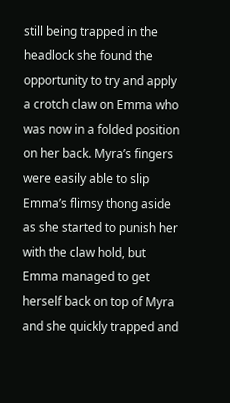still being trapped in the headlock she found the opportunity to try and apply a crotch claw on Emma who was now in a folded position on her back. Myra’s fingers were easily able to slip Emma’s flimsy thong aside as she started to punish her with the claw hold, but Emma managed to get herself back on top of Myra and she quickly trapped and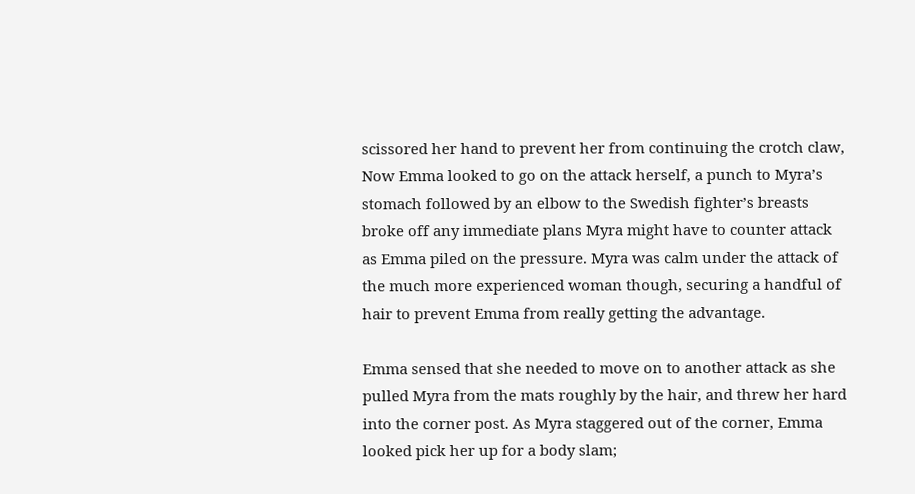scissored her hand to prevent her from continuing the crotch claw, Now Emma looked to go on the attack herself, a punch to Myra’s stomach followed by an elbow to the Swedish fighter’s breasts broke off any immediate plans Myra might have to counter attack as Emma piled on the pressure. Myra was calm under the attack of the much more experienced woman though, securing a handful of hair to prevent Emma from really getting the advantage.

Emma sensed that she needed to move on to another attack as she pulled Myra from the mats roughly by the hair, and threw her hard into the corner post. As Myra staggered out of the corner, Emma looked pick her up for a body slam;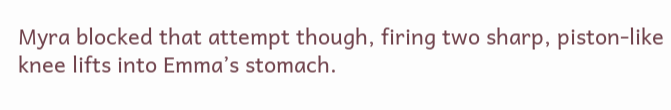Myra blocked that attempt though, firing two sharp, piston-like knee lifts into Emma’s stomach.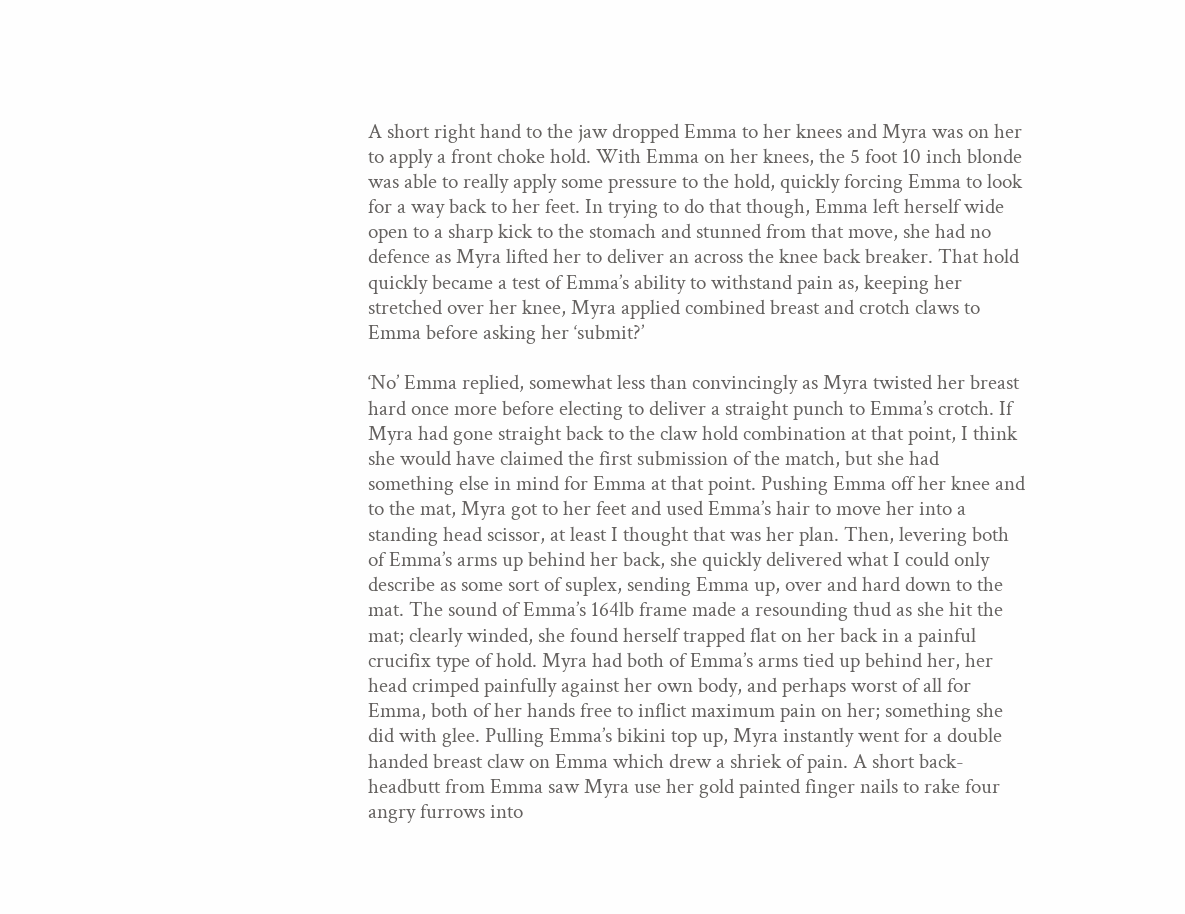A short right hand to the jaw dropped Emma to her knees and Myra was on her to apply a front choke hold. With Emma on her knees, the 5 foot 10 inch blonde was able to really apply some pressure to the hold, quickly forcing Emma to look for a way back to her feet. In trying to do that though, Emma left herself wide open to a sharp kick to the stomach and stunned from that move, she had no defence as Myra lifted her to deliver an across the knee back breaker. That hold quickly became a test of Emma’s ability to withstand pain as, keeping her stretched over her knee, Myra applied combined breast and crotch claws to Emma before asking her ‘submit?’

‘No’ Emma replied, somewhat less than convincingly as Myra twisted her breast hard once more before electing to deliver a straight punch to Emma’s crotch. If Myra had gone straight back to the claw hold combination at that point, I think she would have claimed the first submission of the match, but she had something else in mind for Emma at that point. Pushing Emma off her knee and to the mat, Myra got to her feet and used Emma’s hair to move her into a standing head scissor, at least I thought that was her plan. Then, levering both of Emma’s arms up behind her back, she quickly delivered what I could only describe as some sort of suplex, sending Emma up, over and hard down to the mat. The sound of Emma’s 164lb frame made a resounding thud as she hit the mat; clearly winded, she found herself trapped flat on her back in a painful crucifix type of hold. Myra had both of Emma’s arms tied up behind her, her head crimped painfully against her own body, and perhaps worst of all for Emma, both of her hands free to inflict maximum pain on her; something she did with glee. Pulling Emma’s bikini top up, Myra instantly went for a double handed breast claw on Emma which drew a shriek of pain. A short back-headbutt from Emma saw Myra use her gold painted finger nails to rake four angry furrows into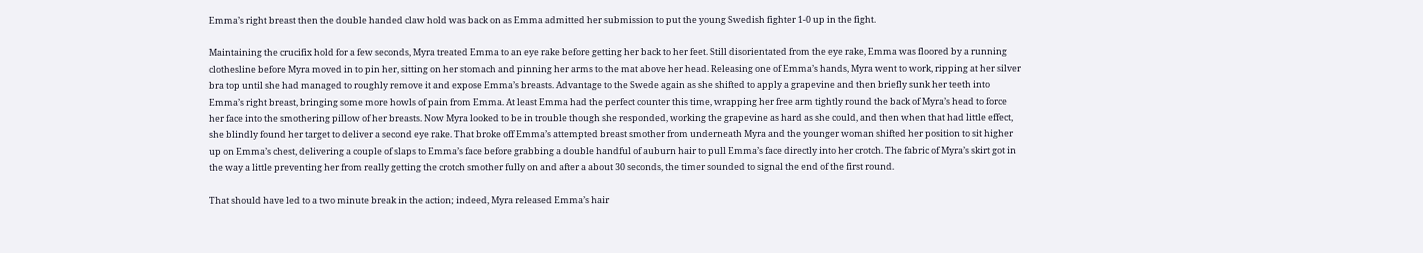Emma’s right breast then the double handed claw hold was back on as Emma admitted her submission to put the young Swedish fighter 1-0 up in the fight.

Maintaining the crucifix hold for a few seconds, Myra treated Emma to an eye rake before getting her back to her feet. Still disorientated from the eye rake, Emma was floored by a running clothesline before Myra moved in to pin her, sitting on her stomach and pinning her arms to the mat above her head. Releasing one of Emma’s hands, Myra went to work, ripping at her silver bra top until she had managed to roughly remove it and expose Emma’s breasts. Advantage to the Swede again as she shifted to apply a grapevine and then briefly sunk her teeth into Emma’s right breast, bringing some more howls of pain from Emma. At least Emma had the perfect counter this time, wrapping her free arm tightly round the back of Myra’s head to force her face into the smothering pillow of her breasts. Now Myra looked to be in trouble though she responded, working the grapevine as hard as she could, and then when that had little effect, she blindly found her target to deliver a second eye rake. That broke off Emma’s attempted breast smother from underneath Myra and the younger woman shifted her position to sit higher up on Emma’s chest, delivering a couple of slaps to Emma’s face before grabbing a double handful of auburn hair to pull Emma’s face directly into her crotch. The fabric of Myra’s skirt got in the way a little preventing her from really getting the crotch smother fully on and after a about 30 seconds, the timer sounded to signal the end of the first round.

That should have led to a two minute break in the action; indeed, Myra released Emma’s hair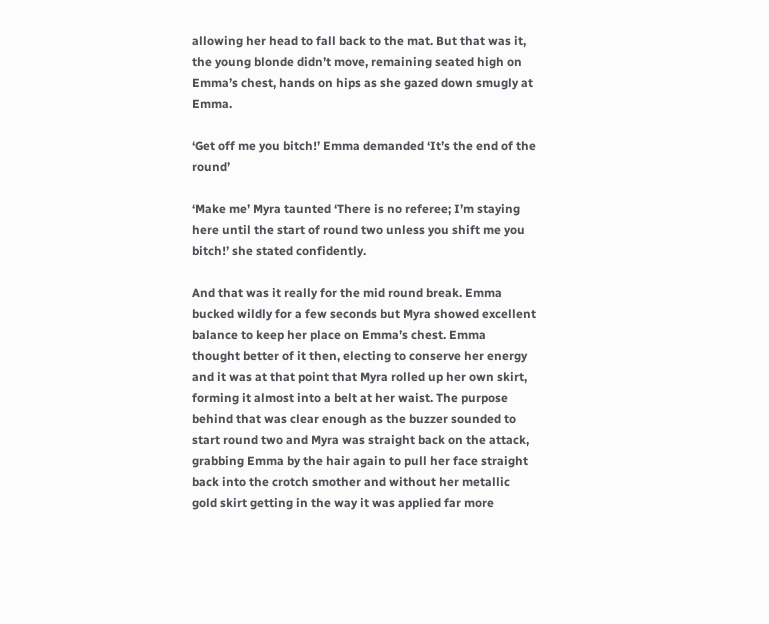allowing her head to fall back to the mat. But that was it, the young blonde didn’t move, remaining seated high on Emma’s chest, hands on hips as she gazed down smugly at Emma.

‘Get off me you bitch!’ Emma demanded ‘It’s the end of the round’

‘Make me’ Myra taunted ‘There is no referee; I’m staying here until the start of round two unless you shift me you bitch!’ she stated confidently.

And that was it really for the mid round break. Emma bucked wildly for a few seconds but Myra showed excellent balance to keep her place on Emma’s chest. Emma thought better of it then, electing to conserve her energy and it was at that point that Myra rolled up her own skirt, forming it almost into a belt at her waist. The purpose behind that was clear enough as the buzzer sounded to start round two and Myra was straight back on the attack, grabbing Emma by the hair again to pull her face straight back into the crotch smother and without her metallic gold skirt getting in the way it was applied far more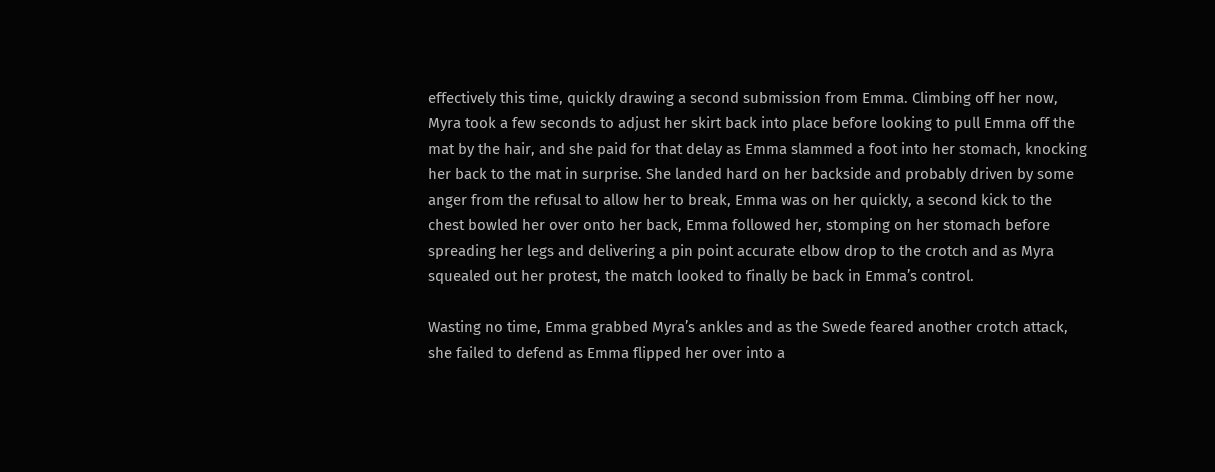effectively this time, quickly drawing a second submission from Emma. Climbing off her now, Myra took a few seconds to adjust her skirt back into place before looking to pull Emma off the mat by the hair, and she paid for that delay as Emma slammed a foot into her stomach, knocking her back to the mat in surprise. She landed hard on her backside and probably driven by some anger from the refusal to allow her to break, Emma was on her quickly, a second kick to the chest bowled her over onto her back, Emma followed her, stomping on her stomach before spreading her legs and delivering a pin point accurate elbow drop to the crotch and as Myra squealed out her protest, the match looked to finally be back in Emma’s control.

Wasting no time, Emma grabbed Myra’s ankles and as the Swede feared another crotch attack, she failed to defend as Emma flipped her over into a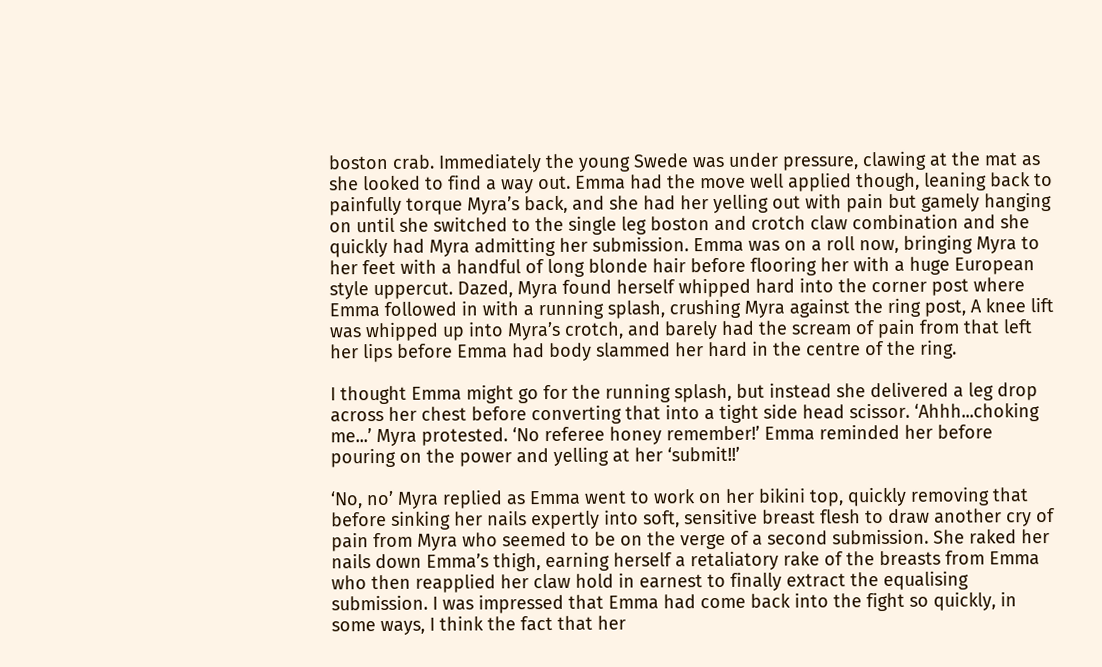boston crab. Immediately the young Swede was under pressure, clawing at the mat as she looked to find a way out. Emma had the move well applied though, leaning back to painfully torque Myra’s back, and she had her yelling out with pain but gamely hanging on until she switched to the single leg boston and crotch claw combination and she quickly had Myra admitting her submission. Emma was on a roll now, bringing Myra to her feet with a handful of long blonde hair before flooring her with a huge European style uppercut. Dazed, Myra found herself whipped hard into the corner post where Emma followed in with a running splash, crushing Myra against the ring post, A knee lift was whipped up into Myra’s crotch, and barely had the scream of pain from that left her lips before Emma had body slammed her hard in the centre of the ring.

I thought Emma might go for the running splash, but instead she delivered a leg drop across her chest before converting that into a tight side head scissor. ‘Ahhh...choking me...’ Myra protested. ‘No referee honey remember!’ Emma reminded her before pouring on the power and yelling at her ‘submit!!’

‘No, no’ Myra replied as Emma went to work on her bikini top, quickly removing that before sinking her nails expertly into soft, sensitive breast flesh to draw another cry of pain from Myra who seemed to be on the verge of a second submission. She raked her nails down Emma’s thigh, earning herself a retaliatory rake of the breasts from Emma who then reapplied her claw hold in earnest to finally extract the equalising submission. I was impressed that Emma had come back into the fight so quickly, in some ways, I think the fact that her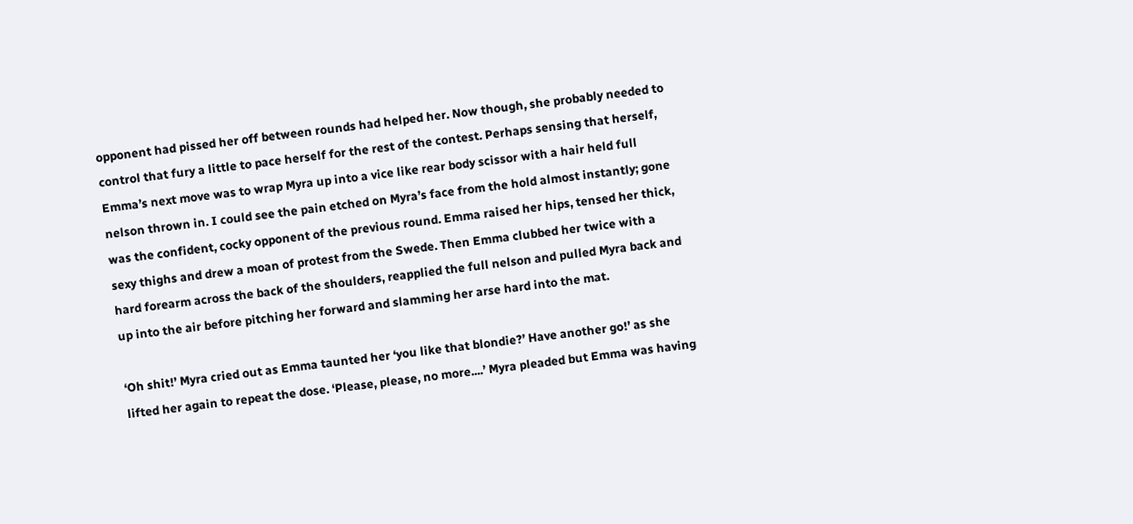opponent had pissed her off between rounds had helped her. Now though, she probably needed to control that fury a little to pace herself for the rest of the contest. Perhaps sensing that herself, Emma’s next move was to wrap Myra up into a vice like rear body scissor with a hair held full nelson thrown in. I could see the pain etched on Myra’s face from the hold almost instantly; gone was the confident, cocky opponent of the previous round. Emma raised her hips, tensed her thick, sexy thighs and drew a moan of protest from the Swede. Then Emma clubbed her twice with a hard forearm across the back of the shoulders, reapplied the full nelson and pulled Myra back and up into the air before pitching her forward and slamming her arse hard into the mat.

‘Oh shit!’ Myra cried out as Emma taunted her ‘you like that blondie?’ Have another go!’ as she lifted her again to repeat the dose. ‘Please, please, no more....’ Myra pleaded but Emma was having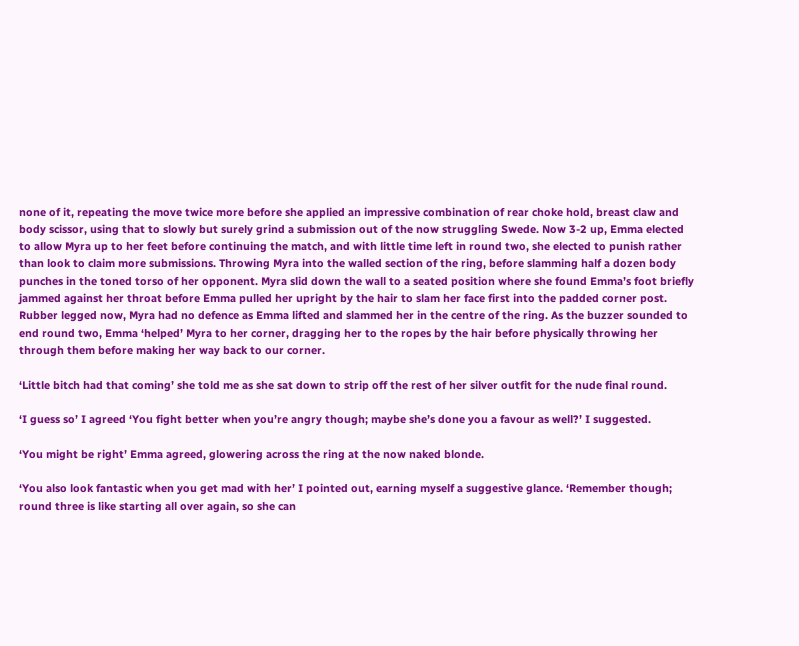none of it, repeating the move twice more before she applied an impressive combination of rear choke hold, breast claw and body scissor, using that to slowly but surely grind a submission out of the now struggling Swede. Now 3-2 up, Emma elected to allow Myra up to her feet before continuing the match, and with little time left in round two, she elected to punish rather than look to claim more submissions. Throwing Myra into the walled section of the ring, before slamming half a dozen body punches in the toned torso of her opponent. Myra slid down the wall to a seated position where she found Emma’s foot briefly jammed against her throat before Emma pulled her upright by the hair to slam her face first into the padded corner post. Rubber legged now, Myra had no defence as Emma lifted and slammed her in the centre of the ring. As the buzzer sounded to end round two, Emma ‘helped’ Myra to her corner, dragging her to the ropes by the hair before physically throwing her through them before making her way back to our corner.

‘Little bitch had that coming’ she told me as she sat down to strip off the rest of her silver outfit for the nude final round.

‘I guess so’ I agreed ‘You fight better when you’re angry though; maybe she’s done you a favour as well?’ I suggested.

‘You might be right’ Emma agreed, glowering across the ring at the now naked blonde.

‘You also look fantastic when you get mad with her’ I pointed out, earning myself a suggestive glance. ‘Remember though; round three is like starting all over again, so she can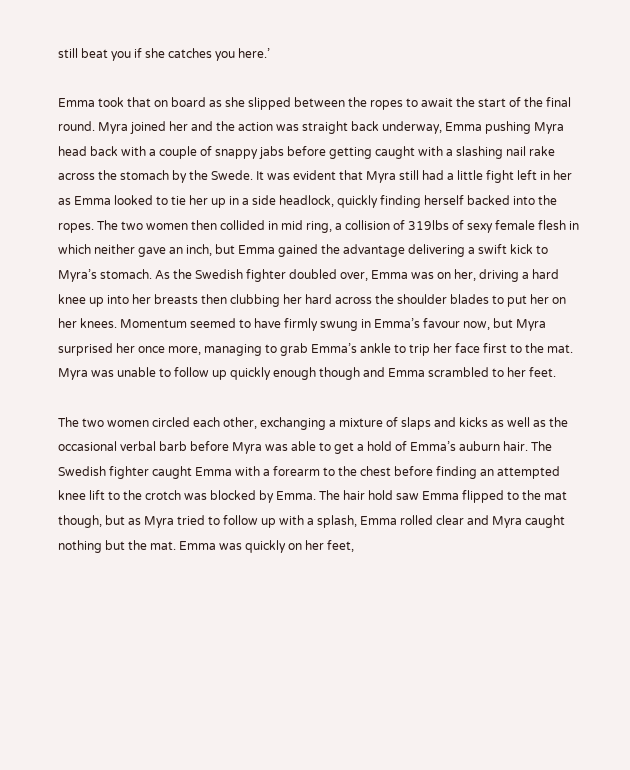still beat you if she catches you here.’

Emma took that on board as she slipped between the ropes to await the start of the final round. Myra joined her and the action was straight back underway, Emma pushing Myra head back with a couple of snappy jabs before getting caught with a slashing nail rake across the stomach by the Swede. It was evident that Myra still had a little fight left in her as Emma looked to tie her up in a side headlock, quickly finding herself backed into the ropes. The two women then collided in mid ring, a collision of 319lbs of sexy female flesh in which neither gave an inch, but Emma gained the advantage delivering a swift kick to Myra’s stomach. As the Swedish fighter doubled over, Emma was on her, driving a hard knee up into her breasts then clubbing her hard across the shoulder blades to put her on her knees. Momentum seemed to have firmly swung in Emma’s favour now, but Myra surprised her once more, managing to grab Emma’s ankle to trip her face first to the mat. Myra was unable to follow up quickly enough though and Emma scrambled to her feet.

The two women circled each other, exchanging a mixture of slaps and kicks as well as the occasional verbal barb before Myra was able to get a hold of Emma’s auburn hair. The Swedish fighter caught Emma with a forearm to the chest before finding an attempted knee lift to the crotch was blocked by Emma. The hair hold saw Emma flipped to the mat though, but as Myra tried to follow up with a splash, Emma rolled clear and Myra caught nothing but the mat. Emma was quickly on her feet,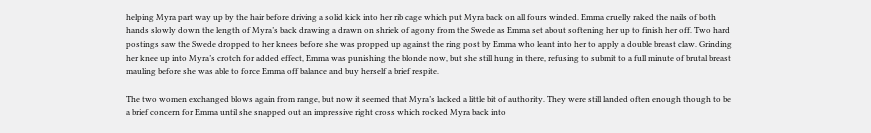helping Myra part way up by the hair before driving a solid kick into her rib cage which put Myra back on all fours winded. Emma cruelly raked the nails of both hands slowly down the length of Myra’s back drawing a drawn on shriek of agony from the Swede as Emma set about softening her up to finish her off. Two hard postings saw the Swede dropped to her knees before she was propped up against the ring post by Emma who leant into her to apply a double breast claw. Grinding her knee up into Myra’s crotch for added effect, Emma was punishing the blonde now, but she still hung in there, refusing to submit to a full minute of brutal breast mauling before she was able to force Emma off balance and buy herself a brief respite.

The two women exchanged blows again from range, but now it seemed that Myra’s lacked a little bit of authority. They were still landed often enough though to be a brief concern for Emma until she snapped out an impressive right cross which rocked Myra back into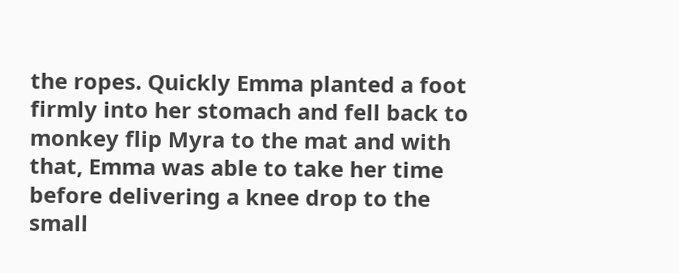the ropes. Quickly Emma planted a foot firmly into her stomach and fell back to monkey flip Myra to the mat and with that, Emma was able to take her time before delivering a knee drop to the small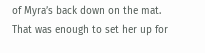of Myra’s back down on the mat. That was enough to set her up for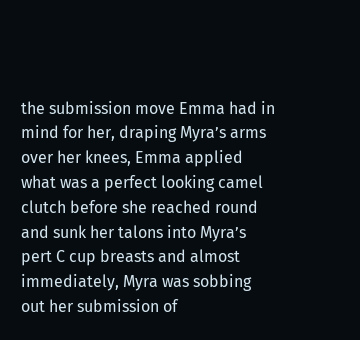the submission move Emma had in mind for her, draping Myra’s arms over her knees, Emma applied what was a perfect looking camel clutch before she reached round and sunk her talons into Myra’s pert C cup breasts and almost immediately, Myra was sobbing out her submission of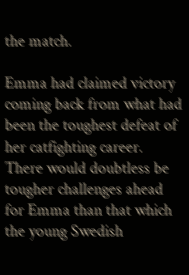the match.

Emma had claimed victory coming back from what had been the toughest defeat of her catfighting career. There would doubtless be tougher challenges ahead for Emma than that which the young Swedish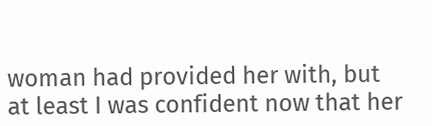woman had provided her with, but at least I was confident now that her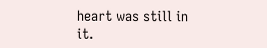heart was still in it.